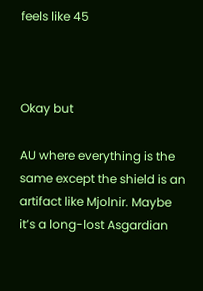feels like 45



Okay but

AU where everything is the same except the shield is an artifact like Mjolnir. Maybe it’s a long-lost Asgardian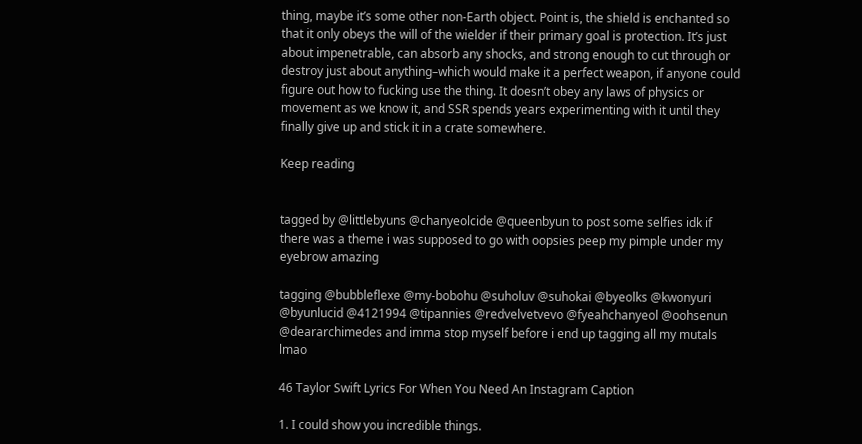thing, maybe it’s some other non-Earth object. Point is, the shield is enchanted so that it only obeys the will of the wielder if their primary goal is protection. It’s just about impenetrable, can absorb any shocks, and strong enough to cut through or destroy just about anything–which would make it a perfect weapon, if anyone could figure out how to fucking use the thing. It doesn’t obey any laws of physics or movement as we know it, and SSR spends years experimenting with it until they finally give up and stick it in a crate somewhere.

Keep reading


tagged by @littlebyuns @chanyeolcide @queenbyun to post some selfies idk if there was a theme i was supposed to go with oopsies peep my pimple under my eyebrow amazing

tagging @bubbleflexe @my-bobohu @suholuv @suhokai @byeolks @kwonyuri @byunlucid @4121994 @tipannies @redvelvetvevo @fyeahchanyeol @oohsenun @deararchimedes and imma stop myself before i end up tagging all my mutals lmao

46 Taylor Swift Lyrics For When You Need An Instagram Caption

1. I could show you incredible things.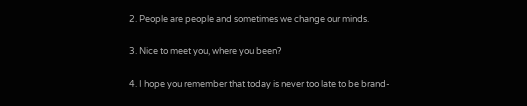2. People are people and sometimes we change our minds.

3. Nice to meet you, where you been?

4. I hope you remember that today is never too late to be brand-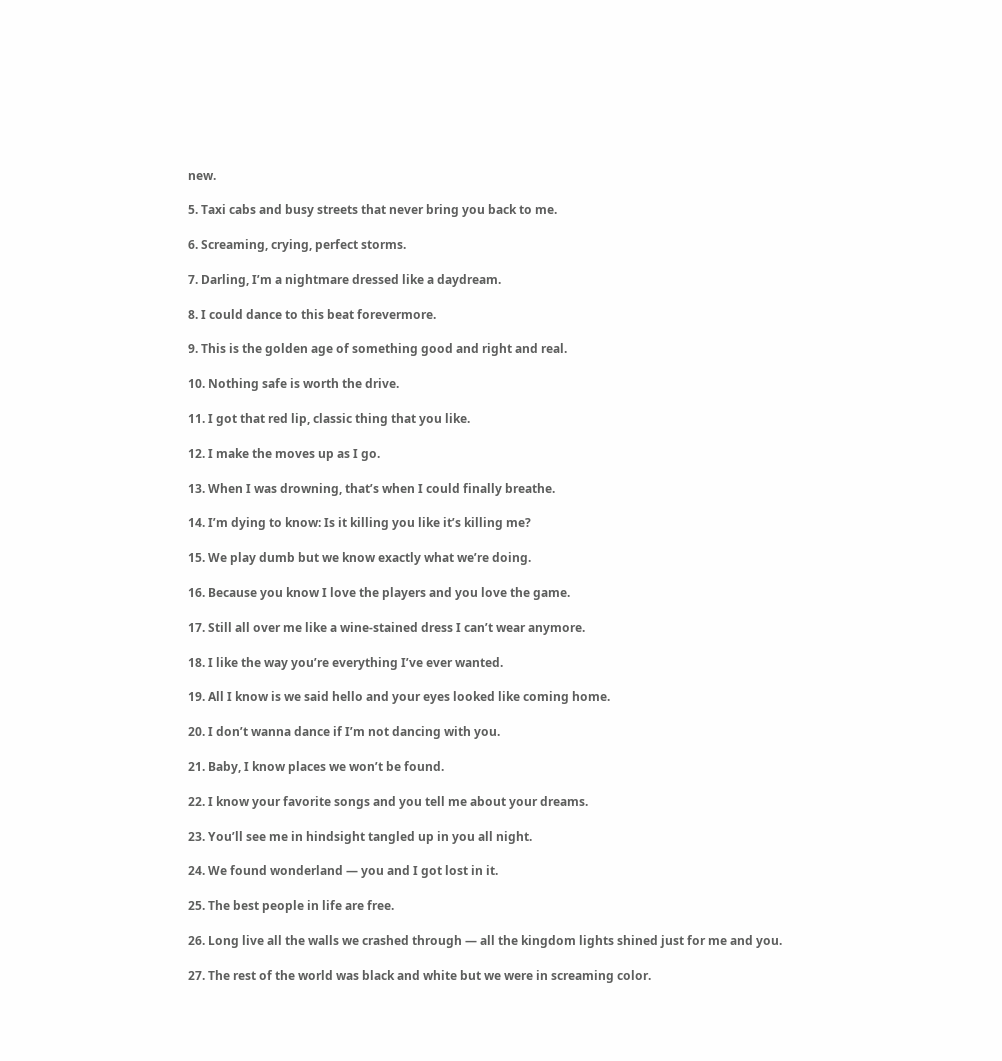new.

5. Taxi cabs and busy streets that never bring you back to me.

6. Screaming, crying, perfect storms.

7. Darling, I’m a nightmare dressed like a daydream.

8. I could dance to this beat forevermore.

9. This is the golden age of something good and right and real.

10. Nothing safe is worth the drive.

11. I got that red lip, classic thing that you like.

12. I make the moves up as I go.

13. When I was drowning, that’s when I could finally breathe.

14. I’m dying to know: Is it killing you like it’s killing me?

15. We play dumb but we know exactly what we’re doing.

16. Because you know I love the players and you love the game.

17. Still all over me like a wine-stained dress I can’t wear anymore.

18. I like the way you’re everything I’ve ever wanted.

19. All I know is we said hello and your eyes looked like coming home.

20. I don’t wanna dance if I’m not dancing with you.

21. Baby, I know places we won’t be found.

22. I know your favorite songs and you tell me about your dreams.

23. You’ll see me in hindsight tangled up in you all night.

24. We found wonderland — you and I got lost in it.

25. The best people in life are free.

26. Long live all the walls we crashed through — all the kingdom lights shined just for me and you.

27. The rest of the world was black and white but we were in screaming color.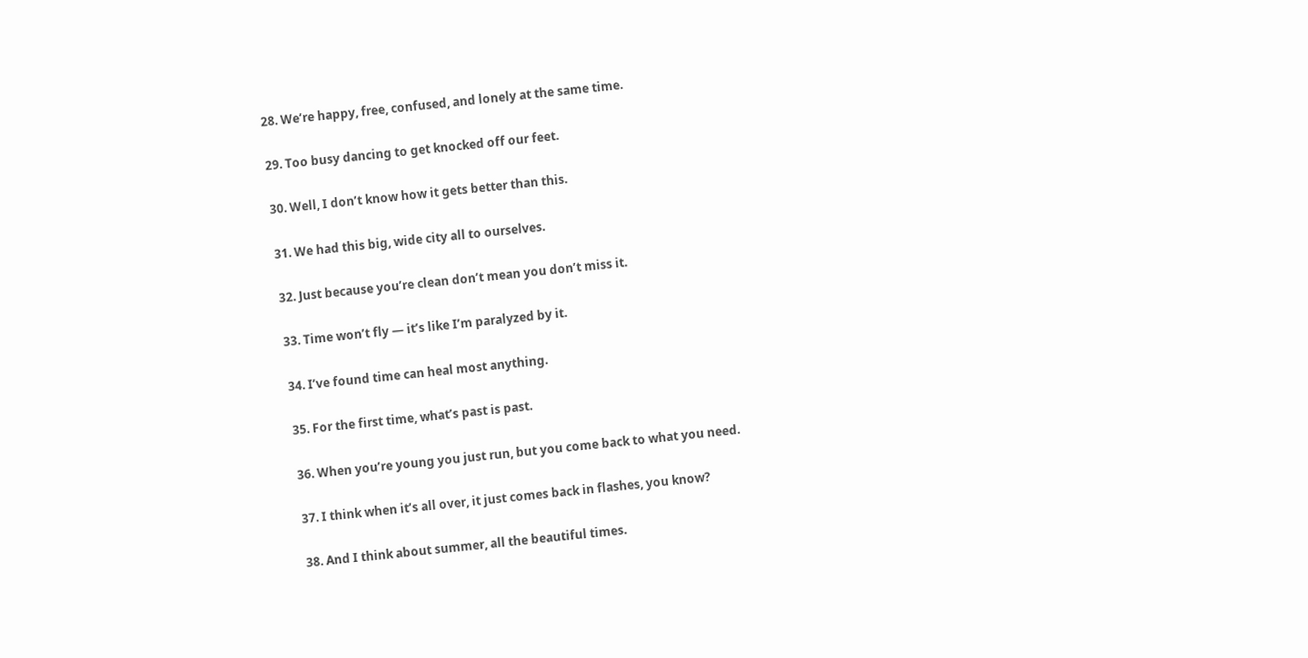28. We’re happy, free, confused, and lonely at the same time.

29. Too busy dancing to get knocked off our feet.

30. Well, I don’t know how it gets better than this.

31. We had this big, wide city all to ourselves.

32. Just because you’re clean don’t mean you don’t miss it.

33. Time won’t fly — it’s like I’m paralyzed by it.

34. I’ve found time can heal most anything.

35. For the first time, what’s past is past.

36. When you’re young you just run, but you come back to what you need.

37. I think when it’s all over, it just comes back in flashes, you know?

38. And I think about summer, all the beautiful times.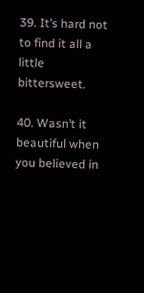39. It’s hard not to find it all a little bittersweet.

40. Wasn’t it beautiful when you believed in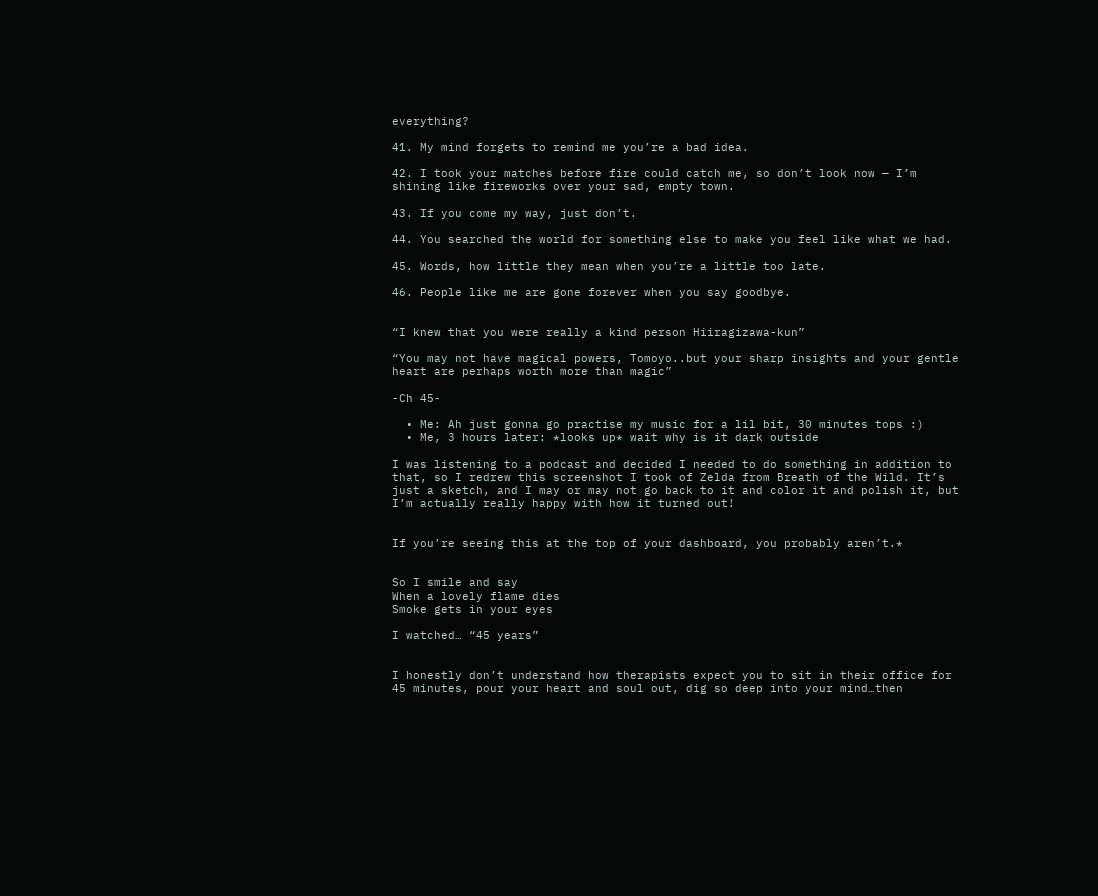everything?

41. My mind forgets to remind me you’re a bad idea.

42. I took your matches before fire could catch me, so don’t look now — I’m shining like fireworks over your sad, empty town.

43. If you come my way, just don’t.

44. You searched the world for something else to make you feel like what we had.

45. Words, how little they mean when you’re a little too late.

46. People like me are gone forever when you say goodbye.


“I knew that you were really a kind person Hiiragizawa-kun”

“You may not have magical powers, Tomoyo..but your sharp insights and your gentle heart are perhaps worth more than magic”

-Ch 45-

  • Me: Ah just gonna go practise my music for a lil bit, 30 minutes tops :)
  • Me, 3 hours later: *looks up* wait why is it dark outside

I was listening to a podcast and decided I needed to do something in addition to that, so I redrew this screenshot I took of Zelda from Breath of the Wild. It’s just a sketch, and I may or may not go back to it and color it and polish it, but I’m actually really happy with how it turned out!


If you’re seeing this at the top of your dashboard, you probably aren’t.*


So I smile and say
When a lovely flame dies
Smoke gets in your eyes

I watched… “45 years”


I honestly don’t understand how therapists expect you to sit in their office for 45 minutes, pour your heart and soul out, dig so deep into your mind…then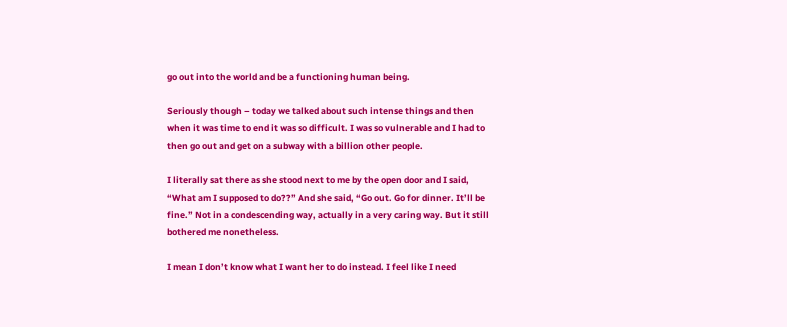go out into the world and be a functioning human being.

Seriously though – today we talked about such intense things and then when it was time to end it was so difficult. I was so vulnerable and I had to then go out and get on a subway with a billion other people.

I literally sat there as she stood next to me by the open door and I said, “What am I supposed to do??” And she said, “Go out. Go for dinner. It’ll be fine.” Not in a condescending way, actually in a very caring way. But it still bothered me nonetheless.

I mean I don’t know what I want her to do instead. I feel like I need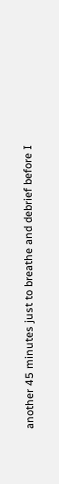another 45 minutes just to breathe and debrief before I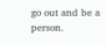go out and be a person.